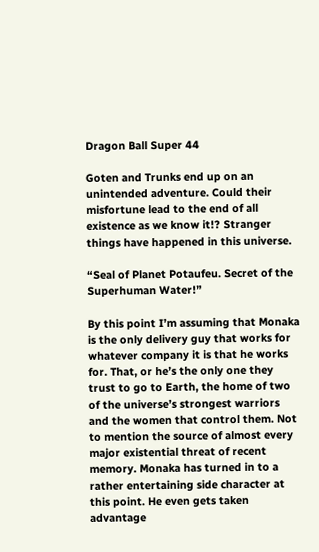Dragon Ball Super 44

Goten and Trunks end up on an unintended adventure. Could their misfortune lead to the end of all existence as we know it!? Stranger things have happened in this universe.

“Seal of Planet Potaufeu. Secret of the Superhuman Water!”

By this point I’m assuming that Monaka is the only delivery guy that works for whatever company it is that he works for. That, or he’s the only one they trust to go to Earth, the home of two of the universe’s strongest warriors and the women that control them. Not to mention the source of almost every major existential threat of recent memory. Monaka has turned in to a rather entertaining side character at this point. He even gets taken advantage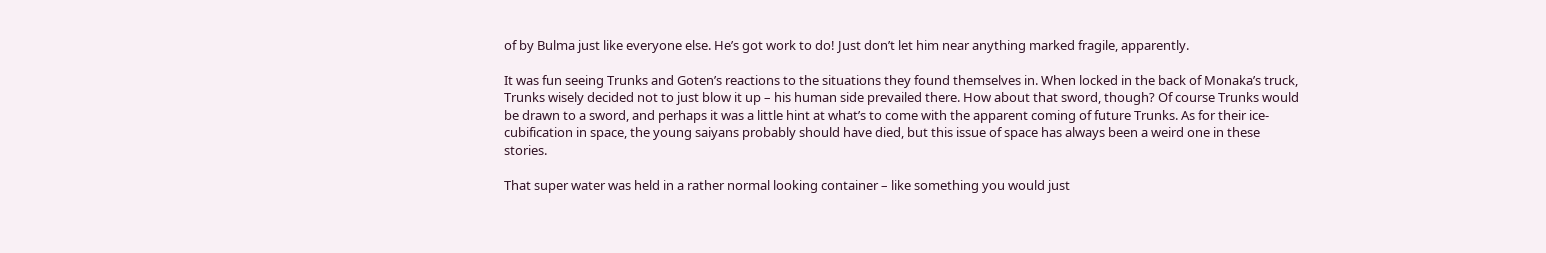of by Bulma just like everyone else. He’s got work to do! Just don’t let him near anything marked fragile, apparently.

It was fun seeing Trunks and Goten’s reactions to the situations they found themselves in. When locked in the back of Monaka’s truck, Trunks wisely decided not to just blow it up – his human side prevailed there. How about that sword, though? Of course Trunks would be drawn to a sword, and perhaps it was a little hint at what’s to come with the apparent coming of future Trunks. As for their ice-cubification in space, the young saiyans probably should have died, but this issue of space has always been a weird one in these stories.

That super water was held in a rather normal looking container – like something you would just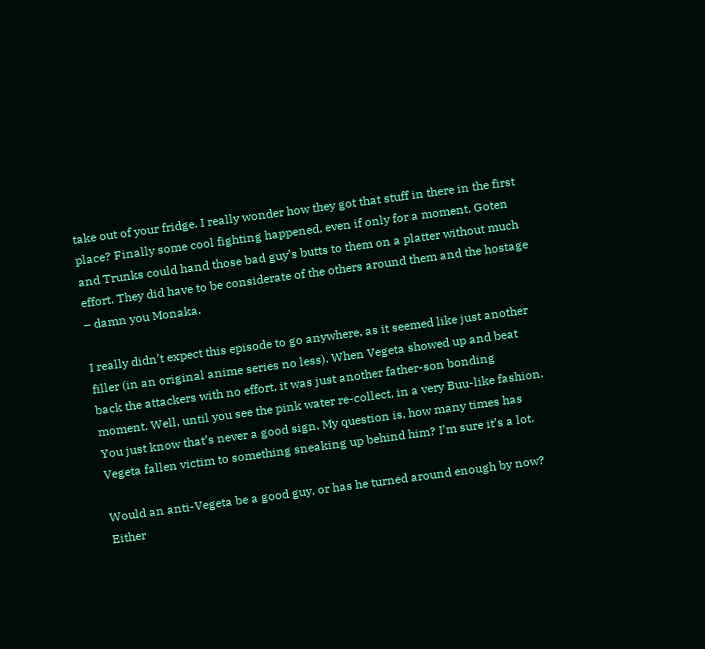take out of your fridge. I really wonder how they got that stuff in there in the first place? Finally some cool fighting happened, even if only for a moment. Goten and Trunks could hand those bad guy’s butts to them on a platter without much effort. They did have to be considerate of the others around them and the hostage – damn you Monaka.

I really didn’t expect this episode to go anywhere, as it seemed like just another filler (in an original anime series no less). When Vegeta showed up and beat back the attackers with no effort, it was just another father-son bonding moment. Well, until you see the pink water re-collect, in a very Buu-like fashion. You just know that’s never a good sign. My question is, how many times has Vegeta fallen victim to something sneaking up behind him? I’m sure it’s a lot.

Would an anti-Vegeta be a good guy, or has he turned around enough by now? Either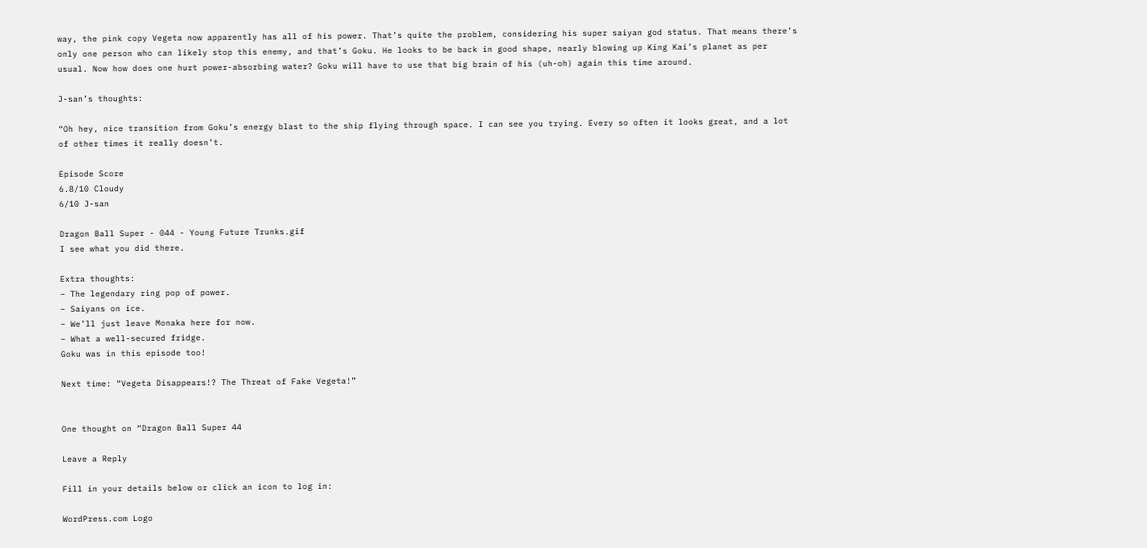way, the pink copy Vegeta now apparently has all of his power. That’s quite the problem, considering his super saiyan god status. That means there’s only one person who can likely stop this enemy, and that’s Goku. He looks to be back in good shape, nearly blowing up King Kai’s planet as per usual. Now how does one hurt power-absorbing water? Goku will have to use that big brain of his (uh-oh) again this time around.

J-san’s thoughts:

“Oh hey, nice transition from Goku’s energy blast to the ship flying through space. I can see you trying. Every so often it looks great, and a lot of other times it really doesn’t.

Episode Score
6.8/10 Cloudy
6/10 J-san

Dragon Ball Super - 044 - Young Future Trunks.gif
I see what you did there.

Extra thoughts:
– The legendary ring pop of power.
– Saiyans on ice.
– We’ll just leave Monaka here for now.
– What a well-secured fridge.
Goku was in this episode too!

Next time: “Vegeta Disappears!? The Threat of Fake Vegeta!”


One thought on “Dragon Ball Super 44

Leave a Reply

Fill in your details below or click an icon to log in:

WordPress.com Logo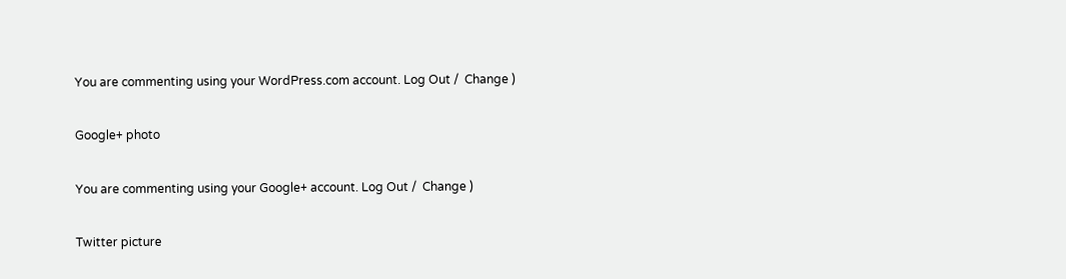You are commenting using your WordPress.com account. Log Out /  Change )

Google+ photo

You are commenting using your Google+ account. Log Out /  Change )

Twitter picture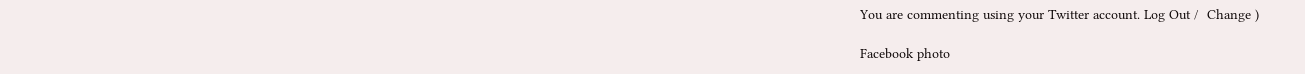You are commenting using your Twitter account. Log Out /  Change )

Facebook photo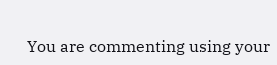You are commenting using your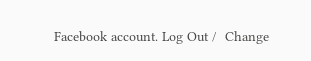Facebook account. Log Out /  Change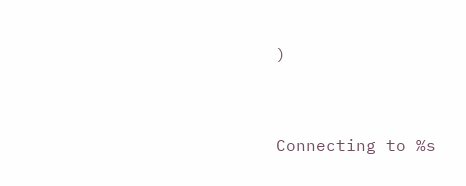)


Connecting to %s